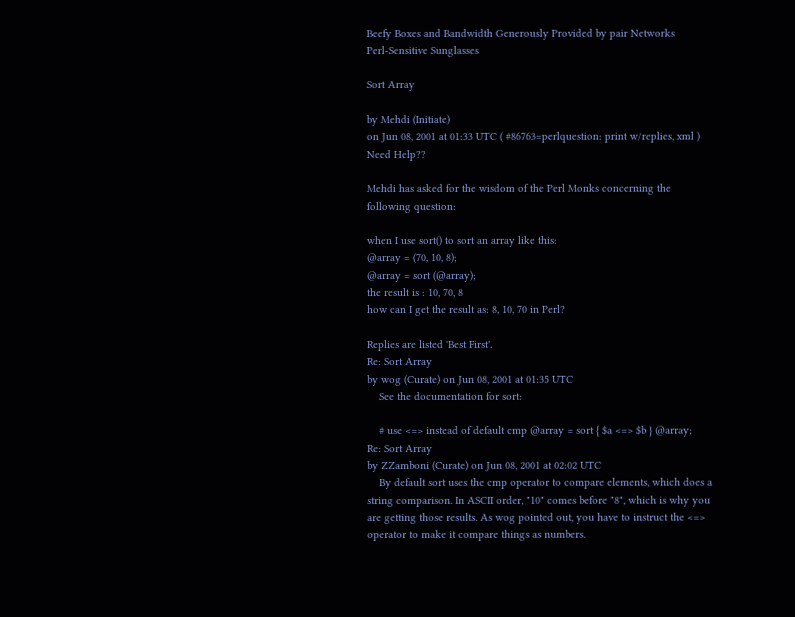Beefy Boxes and Bandwidth Generously Provided by pair Networks
Perl-Sensitive Sunglasses

Sort Array

by Mehdi (Initiate)
on Jun 08, 2001 at 01:33 UTC ( #86763=perlquestion: print w/replies, xml ) Need Help??

Mehdi has asked for the wisdom of the Perl Monks concerning the following question:

when I use sort() to sort an array like this:
@array = (70, 10, 8);
@array = sort (@array);
the result is : 10, 70, 8
how can I get the result as: 8, 10, 70 in Perl?

Replies are listed 'Best First'.
Re: Sort Array
by wog (Curate) on Jun 08, 2001 at 01:35 UTC
    See the documentation for sort:

    # use <=> instead of default cmp @array = sort { $a <=> $b } @array;
Re: Sort Array
by ZZamboni (Curate) on Jun 08, 2001 at 02:02 UTC
    By default sort uses the cmp operator to compare elements, which does a string comparison. In ASCII order, "10" comes before "8", which is why you are getting those results. As wog pointed out, you have to instruct the <=> operator to make it compare things as numbers.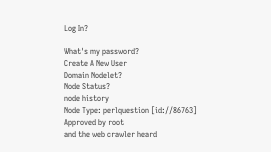Log In?

What's my password?
Create A New User
Domain Nodelet?
Node Status?
node history
Node Type: perlquestion [id://86763]
Approved by root
and the web crawler heard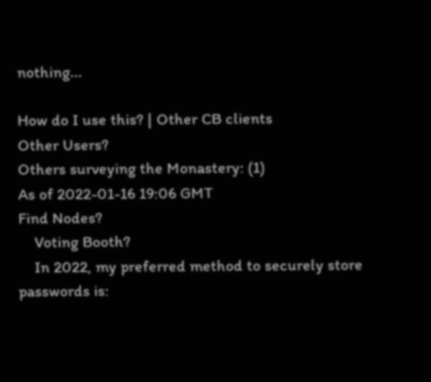nothing...

How do I use this? | Other CB clients
Other Users?
Others surveying the Monastery: (1)
As of 2022-01-16 19:06 GMT
Find Nodes?
    Voting Booth?
    In 2022, my preferred method to securely store passwords is: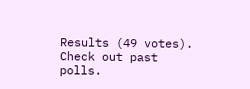Results (49 votes). Check out past polls.